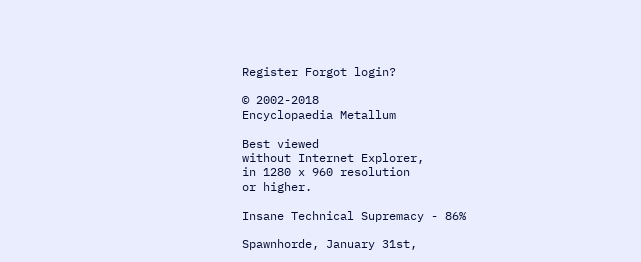Register Forgot login?

© 2002-2018
Encyclopaedia Metallum

Best viewed
without Internet Explorer,
in 1280 x 960 resolution
or higher.

Insane Technical Supremacy - 86%

Spawnhorde, January 31st,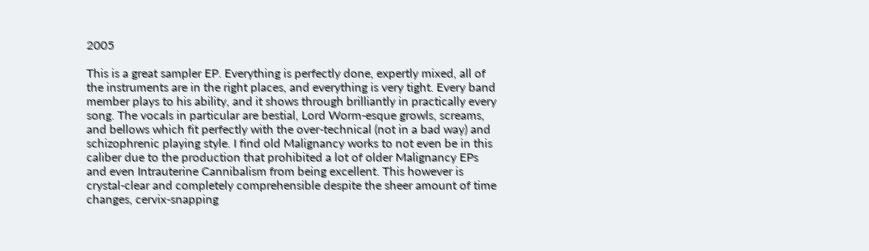2005

This is a great sampler EP. Everything is perfectly done, expertly mixed, all of the instruments are in the right places, and everything is very tight. Every band member plays to his ability, and it shows through brilliantly in practically every song. The vocals in particular are bestial, Lord Worm-esque growls, screams, and bellows which fit perfectly with the over-technical (not in a bad way) and schizophrenic playing style. I find old Malignancy works to not even be in this caliber due to the production that prohibited a lot of older Malignancy EPs and even Intrauterine Cannibalism from being excellent. This however is crystal-clear and completely comprehensible despite the sheer amount of time changes, cervix-snapping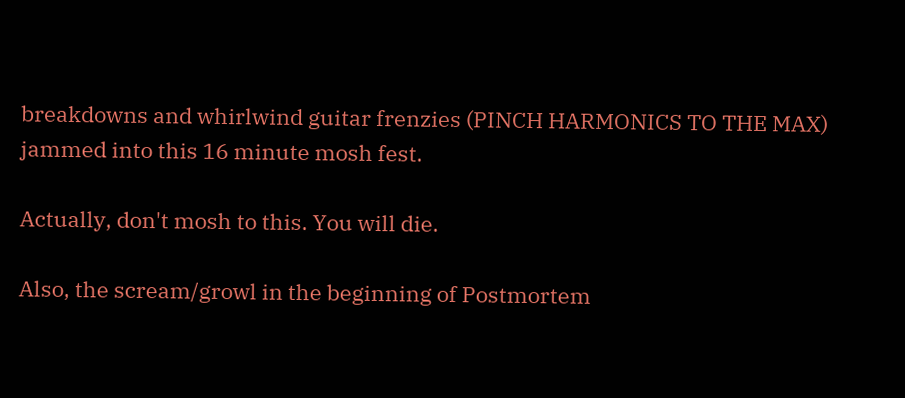breakdowns and whirlwind guitar frenzies (PINCH HARMONICS TO THE MAX) jammed into this 16 minute mosh fest.

Actually, don't mosh to this. You will die.

Also, the scream/growl in the beginning of Postmortem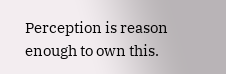Perception is reason enough to own this.